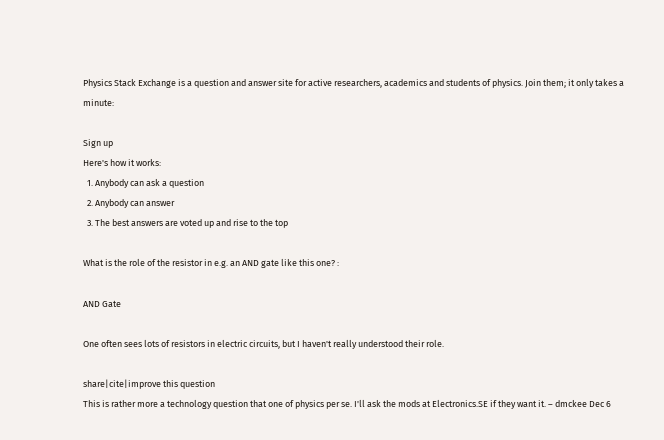Physics Stack Exchange is a question and answer site for active researchers, academics and students of physics. Join them; it only takes a minute:

Sign up
Here's how it works:
  1. Anybody can ask a question
  2. Anybody can answer
  3. The best answers are voted up and rise to the top

What is the role of the resistor in e.g. an AND gate like this one? :

AND Gate

One often sees lots of resistors in electric circuits, but I haven't really understood their role.

share|cite|improve this question
This is rather more a technology question that one of physics per se. I'll ask the mods at Electronics.SE if they want it. – dmckee Dec 6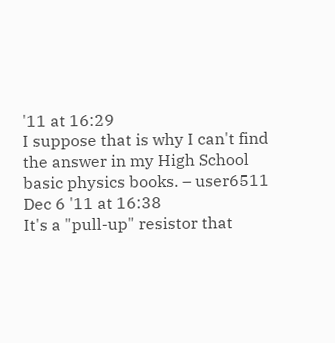'11 at 16:29
I suppose that is why I can't find the answer in my High School basic physics books. – user6511 Dec 6 '11 at 16:38
It's a "pull-up" resistor that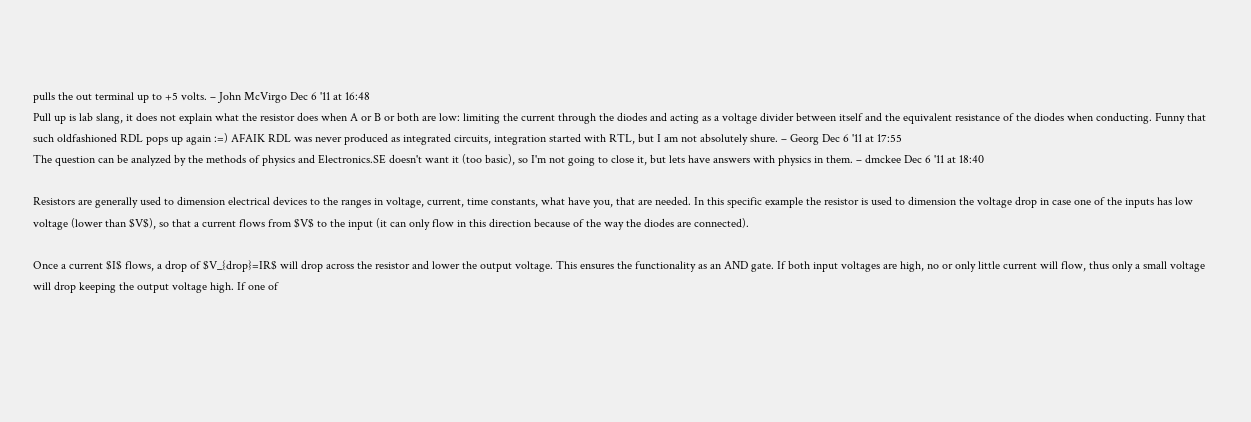pulls the out terminal up to +5 volts. – John McVirgo Dec 6 '11 at 16:48
Pull up is lab slang, it does not explain what the resistor does when A or B or both are low: limiting the current through the diodes and acting as a voltage divider between itself and the equivalent resistance of the diodes when conducting. Funny that such oldfashioned RDL pops up again :=) AFAIK RDL was never produced as integrated circuits, integration started with RTL, but I am not absolutely shure. – Georg Dec 6 '11 at 17:55
The question can be analyzed by the methods of physics and Electronics.SE doesn't want it (too basic), so I'm not going to close it, but lets have answers with physics in them. – dmckee Dec 6 '11 at 18:40

Resistors are generally used to dimension electrical devices to the ranges in voltage, current, time constants, what have you, that are needed. In this specific example the resistor is used to dimension the voltage drop in case one of the inputs has low voltage (lower than $V$), so that a current flows from $V$ to the input (it can only flow in this direction because of the way the diodes are connected).

Once a current $I$ flows, a drop of $V_{drop}=IR$ will drop across the resistor and lower the output voltage. This ensures the functionality as an AND gate. If both input voltages are high, no or only little current will flow, thus only a small voltage will drop keeping the output voltage high. If one of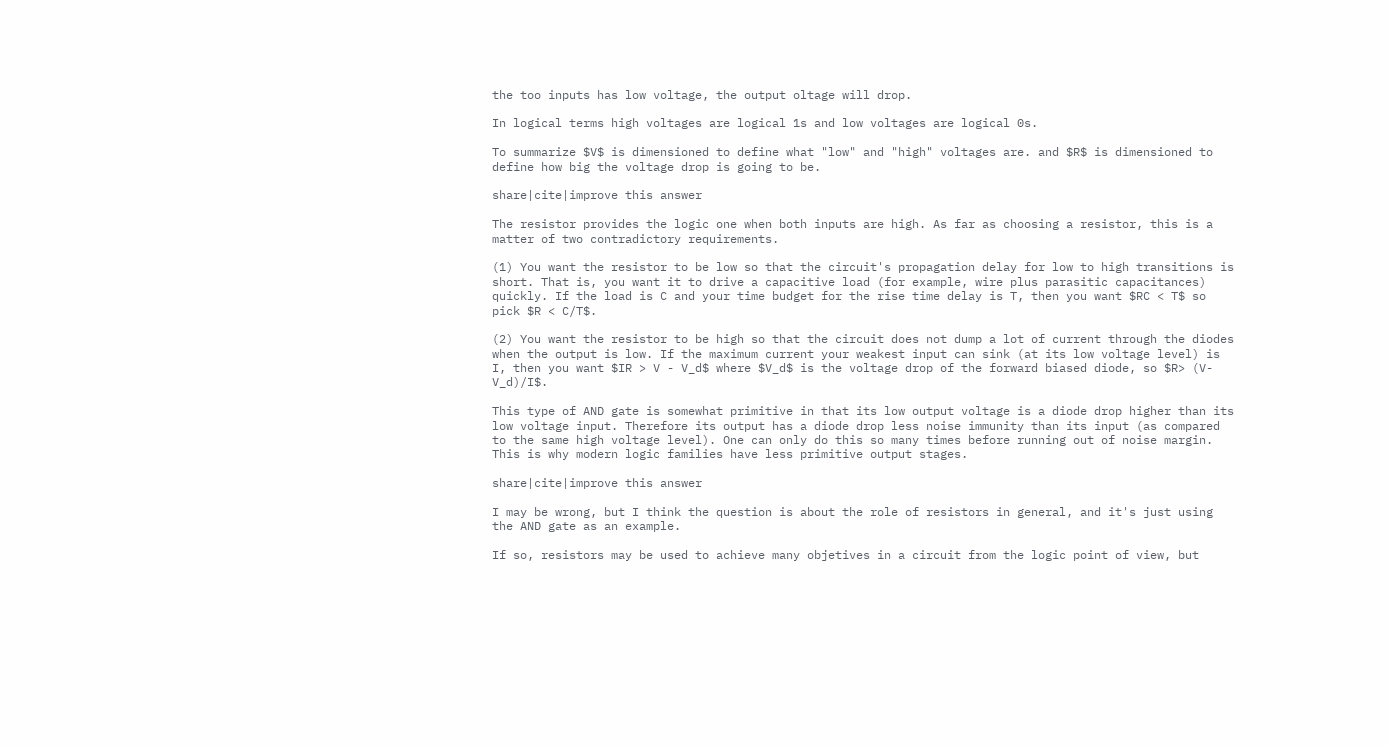the too inputs has low voltage, the output oltage will drop.

In logical terms high voltages are logical 1s and low voltages are logical 0s.

To summarize $V$ is dimensioned to define what "low" and "high" voltages are. and $R$ is dimensioned to define how big the voltage drop is going to be.

share|cite|improve this answer

The resistor provides the logic one when both inputs are high. As far as choosing a resistor, this is a matter of two contradictory requirements.

(1) You want the resistor to be low so that the circuit's propagation delay for low to high transitions is short. That is, you want it to drive a capacitive load (for example, wire plus parasitic capacitances) quickly. If the load is C and your time budget for the rise time delay is T, then you want $RC < T$ so pick $R < C/T$.

(2) You want the resistor to be high so that the circuit does not dump a lot of current through the diodes when the output is low. If the maximum current your weakest input can sink (at its low voltage level) is I, then you want $IR > V - V_d$ where $V_d$ is the voltage drop of the forward biased diode, so $R> (V-V_d)/I$.

This type of AND gate is somewhat primitive in that its low output voltage is a diode drop higher than its low voltage input. Therefore its output has a diode drop less noise immunity than its input (as compared to the same high voltage level). One can only do this so many times before running out of noise margin. This is why modern logic families have less primitive output stages.

share|cite|improve this answer

I may be wrong, but I think the question is about the role of resistors in general, and it's just using the AND gate as an example.

If so, resistors may be used to achieve many objetives in a circuit from the logic point of view, but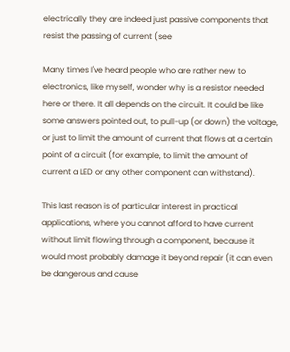electrically they are indeed just passive components that resist the passing of current (see

Many times I've heard people who are rather new to electronics, like myself, wonder why is a resistor needed here or there. It all depends on the circuit. It could be like some answers pointed out, to pull-up (or down) the voltage, or just to limit the amount of current that flows at a certain point of a circuit (for example, to limit the amount of current a LED or any other component can withstand).

This last reason is of particular interest in practical applications, where you cannot afford to have current without limit flowing through a component, because it would most probably damage it beyond repair (it can even be dangerous and cause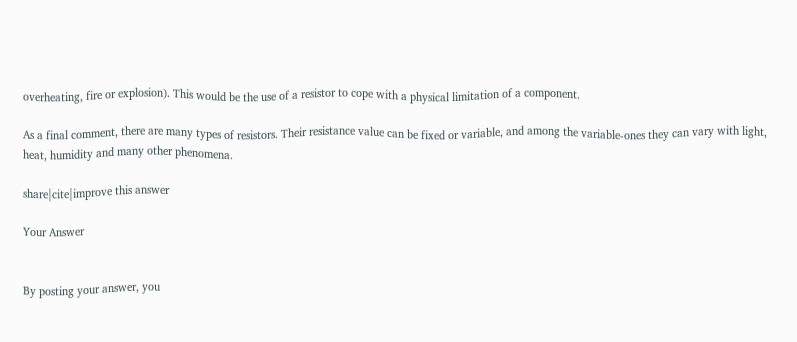overheating, fire or explosion). This would be the use of a resistor to cope with a physical limitation of a component.

As a final comment, there are many types of resistors. Their resistance value can be fixed or variable, and among the variable-ones they can vary with light, heat, humidity and many other phenomena.

share|cite|improve this answer

Your Answer


By posting your answer, you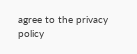agree to the privacy policy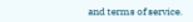and terms of service.